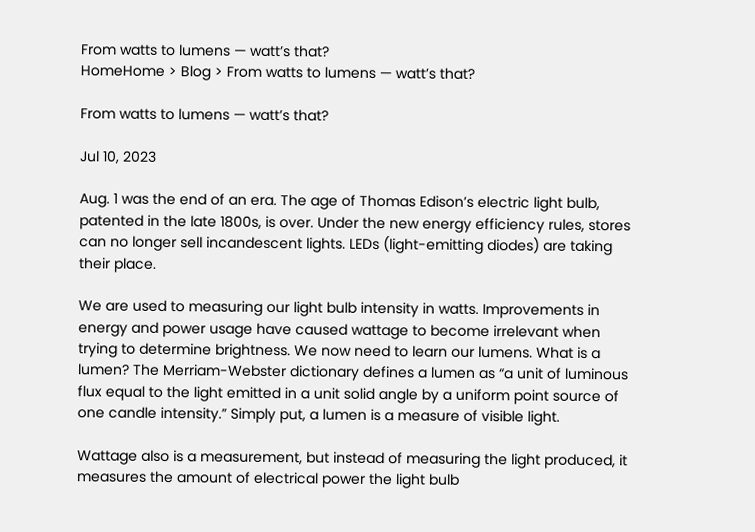From watts to lumens — watt’s that?
HomeHome > Blog > From watts to lumens — watt’s that?

From watts to lumens — watt’s that?

Jul 10, 2023

Aug. 1 was the end of an era. The age of Thomas Edison’s electric light bulb, patented in the late 1800s, is over. Under the new energy efficiency rules, stores can no longer sell incandescent lights. LEDs (light-emitting diodes) are taking their place.

We are used to measuring our light bulb intensity in watts. Improvements in energy and power usage have caused wattage to become irrelevant when trying to determine brightness. We now need to learn our lumens. What is a lumen? The Merriam-Webster dictionary defines a lumen as “a unit of luminous flux equal to the light emitted in a unit solid angle by a uniform point source of one candle intensity.” Simply put, a lumen is a measure of visible light.

Wattage also is a measurement, but instead of measuring the light produced, it measures the amount of electrical power the light bulb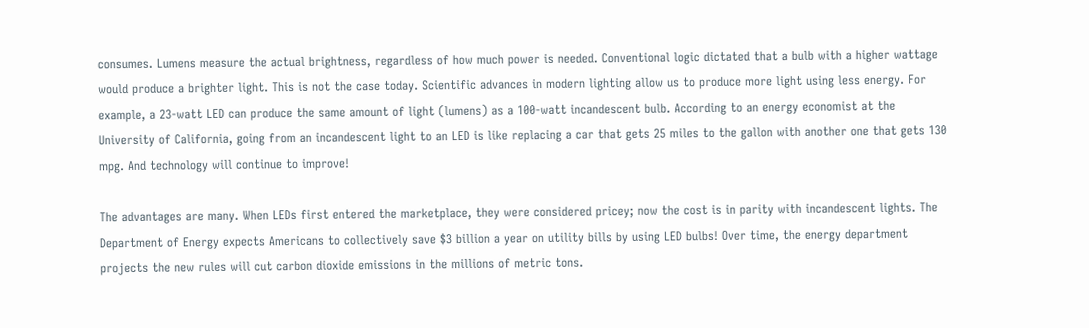consumes. Lumens measure the actual brightness, regardless of how much power is needed. Conventional logic dictated that a bulb with a higher wattage would produce a brighter light. This is not the case today. Scientific advances in modern lighting allow us to produce more light using less energy. For example, a 23-watt LED can produce the same amount of light (lumens) as a 100-watt incandescent bulb. According to an energy economist at the University of California, going from an incandescent light to an LED is like replacing a car that gets 25 miles to the gallon with another one that gets 130 mpg. And technology will continue to improve!

The advantages are many. When LEDs first entered the marketplace, they were considered pricey; now the cost is in parity with incandescent lights. The Department of Energy expects Americans to collectively save $3 billion a year on utility bills by using LED bulbs! Over time, the energy department projects the new rules will cut carbon dioxide emissions in the millions of metric tons.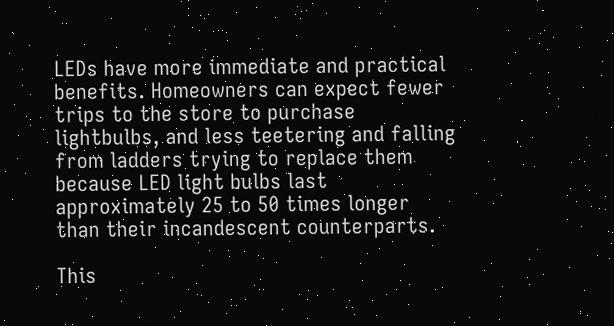LEDs have more immediate and practical benefits. Homeowners can expect fewer trips to the store to purchase lightbulbs, and less teetering and falling from ladders trying to replace them because LED light bulbs last approximately 25 to 50 times longer than their incandescent counterparts.

This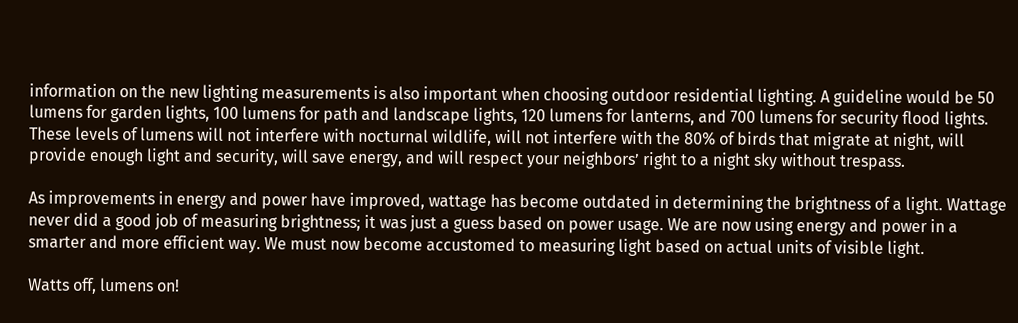information on the new lighting measurements is also important when choosing outdoor residential lighting. A guideline would be 50 lumens for garden lights, 100 lumens for path and landscape lights, 120 lumens for lanterns, and 700 lumens for security flood lights. These levels of lumens will not interfere with nocturnal wildlife, will not interfere with the 80% of birds that migrate at night, will provide enough light and security, will save energy, and will respect your neighbors’ right to a night sky without trespass.

As improvements in energy and power have improved, wattage has become outdated in determining the brightness of a light. Wattage never did a good job of measuring brightness; it was just a guess based on power usage. We are now using energy and power in a smarter and more efficient way. We must now become accustomed to measuring light based on actual units of visible light.

Watts off, lumens on!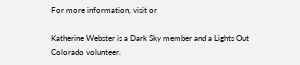For more information, visit or

Katherine Webster is a Dark Sky member and a Lights Out Colorado volunteer.